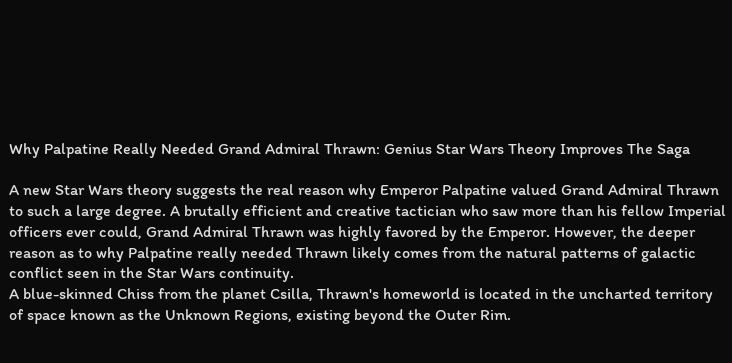Why Palpatine Really Needed Grand Admiral Thrawn: Genius Star Wars Theory Improves The Saga

A new Star Wars theory suggests the real reason why Emperor Palpatine valued Grand Admiral Thrawn to such a large degree. A brutally efficient and creative tactician who saw more than his fellow Imperial officers ever could, Grand Admiral Thrawn was highly favored by the Emperor. However, the deeper reason as to why Palpatine really needed Thrawn likely comes from the natural patterns of galactic conflict seen in the Star Wars continuity.
A blue-skinned Chiss from the planet Csilla, Thrawn's homeworld is located in the uncharted territory of space known as the Unknown Regions, existing beyond the Outer Rim.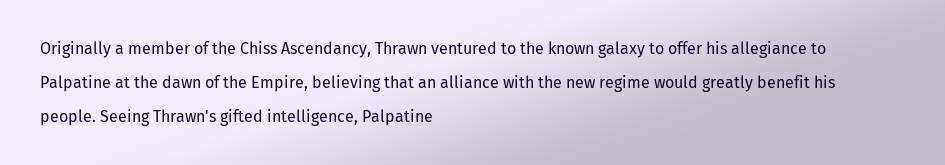Originally a member of the Chiss Ascendancy, Thrawn ventured to the known galaxy to offer his allegiance to Palpatine at the dawn of the Empire, believing that an alliance with the new regime would greatly benefit his people. Seeing Thrawn's gifted intelligence, Palpatine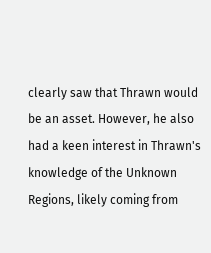clearly saw that Thrawn would be an asset. However, he also had a keen interest in Thrawn's knowledge of the Unknown Regions, likely coming from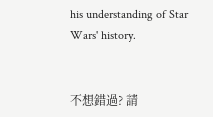his understanding of Star Wars' history.


不想錯過? 請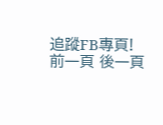追蹤FB專頁!
前一頁 後一頁